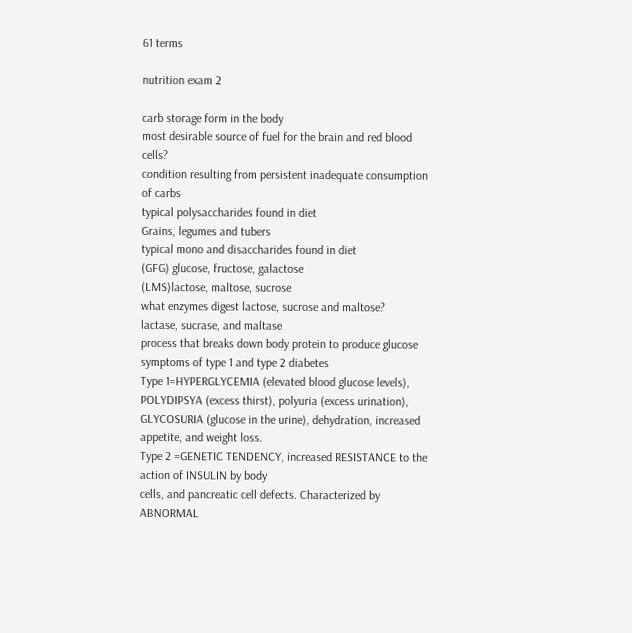61 terms

nutrition exam 2

carb storage form in the body
most desirable source of fuel for the brain and red blood cells?
condition resulting from persistent inadequate consumption of carbs
typical polysaccharides found in diet
Grains, legumes and tubers
typical mono and disaccharides found in diet
(GFG) glucose, fructose, galactose
(LMS)lactose, maltose, sucrose
what enzymes digest lactose, sucrose and maltose?
lactase, sucrase, and maltase
process that breaks down body protein to produce glucose
symptoms of type 1 and type 2 diabetes
Type 1=HYPERGLYCEMIA (elevated blood glucose levels), POLYDIPSYA (excess thirst), polyuria (excess urination), GLYCOSURIA (glucose in the urine), dehydration, increased appetite, and weight loss.
Type 2 =GENETIC TENDENCY, increased RESISTANCE to the action of INSULIN by body
cells, and pancreatic cell defects. Characterized by ABNORMAL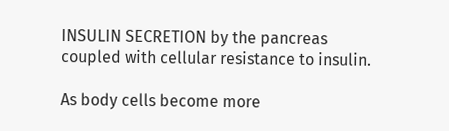INSULIN SECRETION by the pancreas coupled with cellular resistance to insulin.

As body cells become more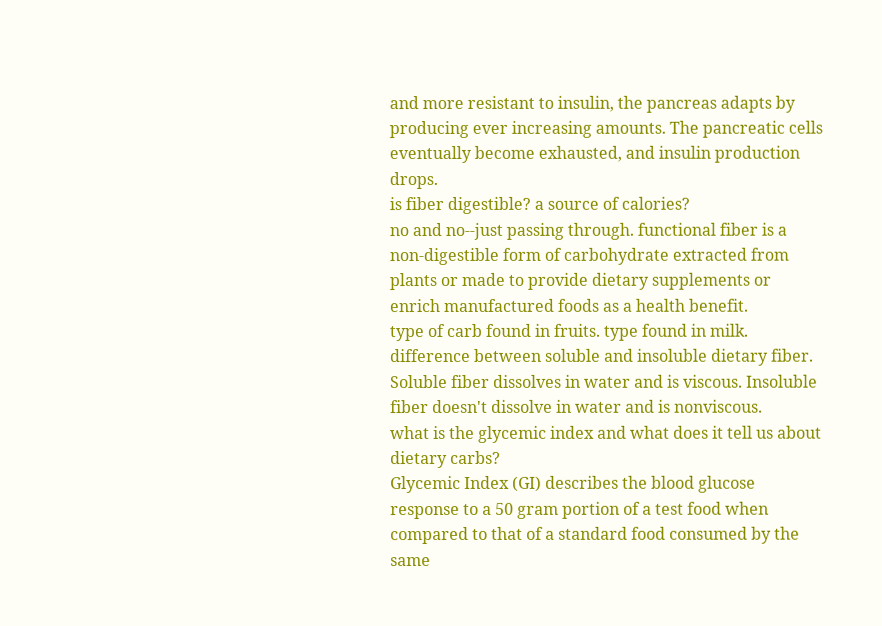and more resistant to insulin, the pancreas adapts by producing ever increasing amounts. The pancreatic cells eventually become exhausted, and insulin production drops.
is fiber digestible? a source of calories?
no and no--just passing through. functional fiber is a non-digestible form of carbohydrate extracted from plants or made to provide dietary supplements or enrich manufactured foods as a health benefit.
type of carb found in fruits. type found in milk.
difference between soluble and insoluble dietary fiber.
Soluble fiber dissolves in water and is viscous. Insoluble fiber doesn't dissolve in water and is nonviscous.
what is the glycemic index and what does it tell us about dietary carbs?
Glycemic Index (GI) describes the blood glucose response to a 50 gram portion of a test food when
compared to that of a standard food consumed by the same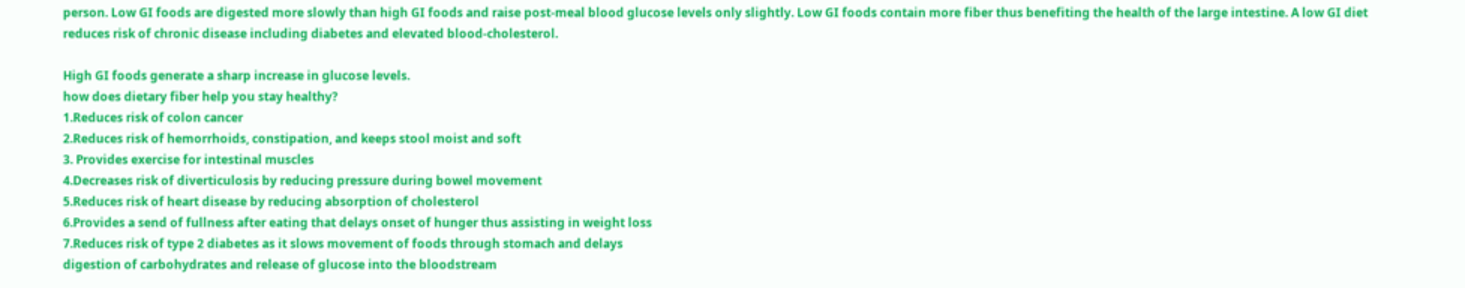person. Low GI foods are digested more slowly than high GI foods and raise post‐meal blood glucose levels only slightly. Low GI foods contain more fiber thus benefiting the health of the large intestine. A low GI diet reduces risk of chronic disease including diabetes and elevated blood‐cholesterol.

High GI foods generate a sharp increase in glucose levels.
how does dietary fiber help you stay healthy?
1.Reduces risk of colon cancer
2.Reduces risk of hemorrhoids, constipation, and keeps stool moist and soft
3. Provides exercise for intestinal muscles
4.Decreases risk of diverticulosis by reducing pressure during bowel movement
5.Reduces risk of heart disease by reducing absorption of cholesterol
6.Provides a send of fullness after eating that delays onset of hunger thus assisting in weight loss
7.Reduces risk of type 2 diabetes as it slows movement of foods through stomach and delays
digestion of carbohydrates and release of glucose into the bloodstream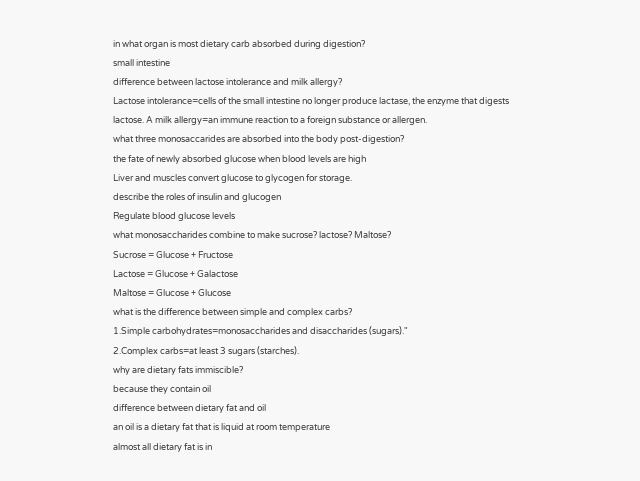in what organ is most dietary carb absorbed during digestion?
small intestine
difference between lactose intolerance and milk allergy?
Lactose intolerance=cells of the small intestine no longer produce lactase, the enzyme that digests lactose. A milk allergy=an immune reaction to a foreign substance or allergen.
what three monosaccarides are absorbed into the body post-digestion?
the fate of newly absorbed glucose when blood levels are high
Liver and muscles convert glucose to glycogen for storage.
describe the roles of insulin and glucogen
Regulate blood glucose levels
what monosaccharides combine to make sucrose? lactose? Maltose?
Sucrose = Glucose + Fructose
Lactose = Glucose + Galactose
Maltose = Glucose + Glucose
what is the difference between simple and complex carbs?
1.Simple carbohydrates=monosaccharides and disaccharides (sugars)."
2.Complex carbs=at least 3 sugars (starches).
why are dietary fats immiscible?
because they contain oil
difference between dietary fat and oil
an oil is a dietary fat that is liquid at room temperature
almost all dietary fat is in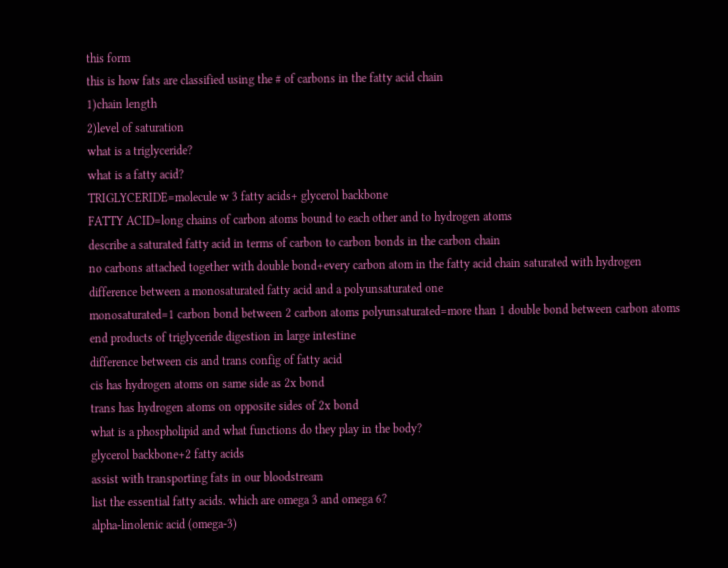this form
this is how fats are classified using the # of carbons in the fatty acid chain
1)chain length
2)level of saturation
what is a triglyceride?
what is a fatty acid?
TRIGLYCERIDE=molecule w 3 fatty acids+ glycerol backbone
FATTY ACID=long chains of carbon atoms bound to each other and to hydrogen atoms
describe a saturated fatty acid in terms of carbon to carbon bonds in the carbon chain
no carbons attached together with double bond+every carbon atom in the fatty acid chain saturated with hydrogen
difference between a monosaturated fatty acid and a polyunsaturated one
monosaturated=1 carbon bond between 2 carbon atoms polyunsaturated=more than 1 double bond between carbon atoms
end products of triglyceride digestion in large intestine
difference between cis and trans config of fatty acid
cis has hydrogen atoms on same side as 2x bond
trans has hydrogen atoms on opposite sides of 2x bond
what is a phospholipid and what functions do they play in the body?
glycerol backbone+2 fatty acids
assist with transporting fats in our bloodstream
list the essential fatty acids. which are omega 3 and omega 6?
alpha-linolenic acid (omega-3)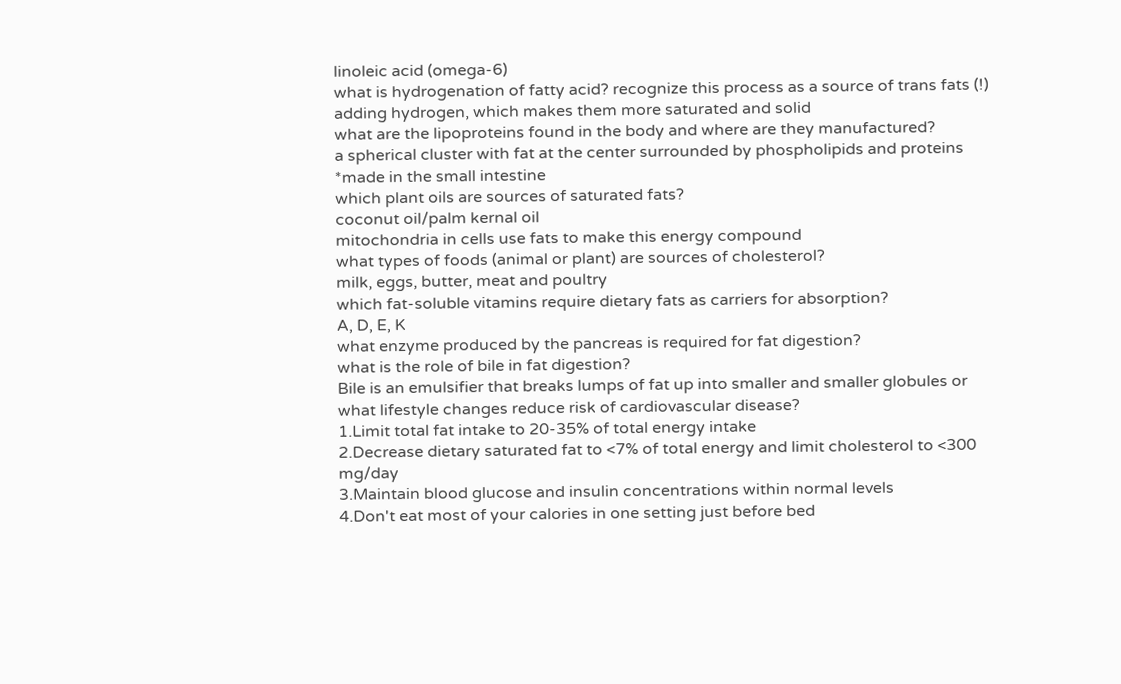linoleic acid (omega-6)
what is hydrogenation of fatty acid? recognize this process as a source of trans fats (!)
adding hydrogen, which makes them more saturated and solid
what are the lipoproteins found in the body and where are they manufactured?
a spherical cluster with fat at the center surrounded by phospholipids and proteins
*made in the small intestine
which plant oils are sources of saturated fats?
coconut oil/palm kernal oil
mitochondria in cells use fats to make this energy compound
what types of foods (animal or plant) are sources of cholesterol?
milk, eggs, butter, meat and poultry
which fat-soluble vitamins require dietary fats as carriers for absorption?
A, D, E, K
what enzyme produced by the pancreas is required for fat digestion?
what is the role of bile in fat digestion?
Bile is an emulsifier that breaks lumps of fat up into smaller and smaller globules or
what lifestyle changes reduce risk of cardiovascular disease?
1.Limit total fat intake to 20‐35% of total energy intake
2.Decrease dietary saturated fat to <7% of total energy and limit cholesterol to <300 mg/day
3.Maintain blood glucose and insulin concentrations within normal levels
4.Don't eat most of your calories in one setting just before bed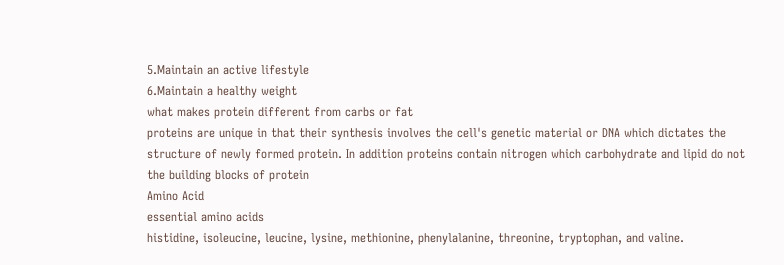5.Maintain an active lifestyle
6.Maintain a healthy weight
what makes protein different from carbs or fat
proteins are unique in that their synthesis involves the cell's genetic material or DNA which dictates the structure of newly formed protein. In addition proteins contain nitrogen which carbohydrate and lipid do not
the building blocks of protein
Amino Acid
essential amino acids
histidine, isoleucine, leucine, lysine, methionine, phenylalanine, threonine, tryptophan, and valine.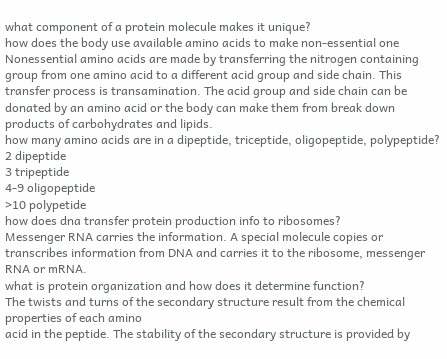what component of a protein molecule makes it unique?
how does the body use available amino acids to make non-essential one
Nonessential amino acids are made by transferring the nitrogen containing group from one amino acid to a different acid group and side chain. This transfer process is transamination. The acid group and side chain can be donated by an amino acid or the body can make them from break down products of carbohydrates and lipids.
how many amino acids are in a dipeptide, triceptide, oligopeptide, polypeptide?
2 dipeptide
3 tripeptide
4‐9 oligopeptide
>10 polypetide
how does dna transfer protein production info to ribosomes?
Messenger RNA carries the information. A special molecule copies or transcribes information from DNA and carries it to the ribosome, messenger RNA or mRNA.
what is protein organization and how does it determine function?
The twists and turns of the secondary structure result from the chemical properties of each amino
acid in the peptide. The stability of the secondary structure is provided by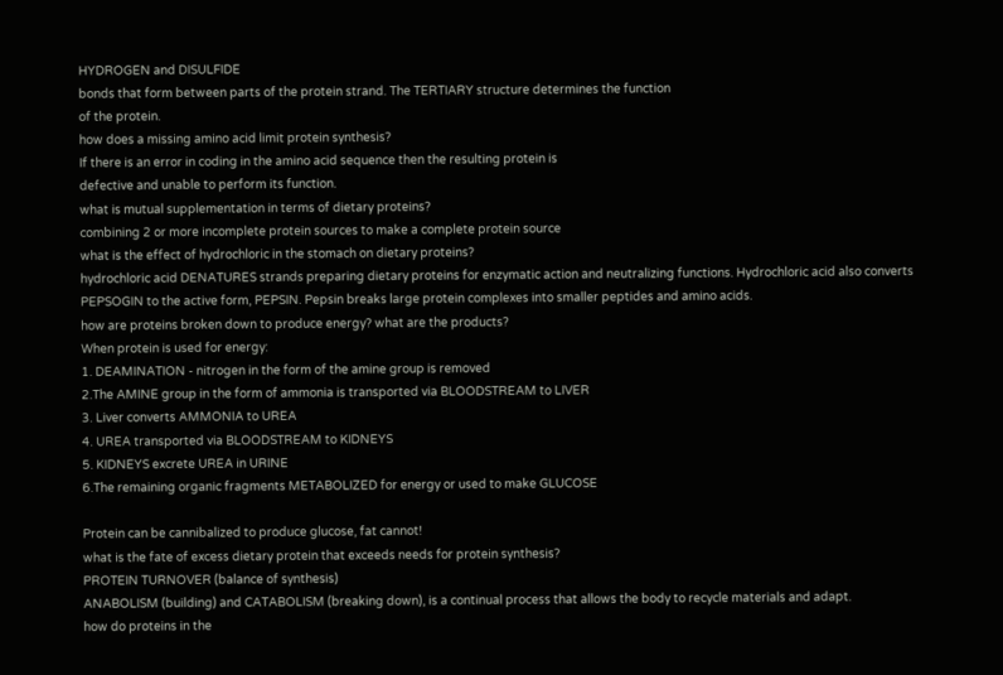HYDROGEN and DISULFIDE
bonds that form between parts of the protein strand. The TERTIARY structure determines the function
of the protein.
how does a missing amino acid limit protein synthesis?
If there is an error in coding in the amino acid sequence then the resulting protein is
defective and unable to perform its function.
what is mutual supplementation in terms of dietary proteins?
combining 2 or more incomplete protein sources to make a complete protein source
what is the effect of hydrochloric in the stomach on dietary proteins?
hydrochloric acid DENATURES strands preparing dietary proteins for enzymatic action and neutralizing functions. Hydrochloric acid also converts PEPSOGIN to the active form, PEPSIN. Pepsin breaks large protein complexes into smaller peptides and amino acids.
how are proteins broken down to produce energy? what are the products?
When protein is used for energy:
1. DEAMINATION ‐ nitrogen in the form of the amine group is removed
2.The AMINE group in the form of ammonia is transported via BLOODSTREAM to LIVER
3. Liver converts AMMONIA to UREA
4. UREA transported via BLOODSTREAM to KIDNEYS
5. KIDNEYS excrete UREA in URINE
6.The remaining organic fragments METABOLIZED for energy or used to make GLUCOSE

Protein can be cannibalized to produce glucose, fat cannot!
what is the fate of excess dietary protein that exceeds needs for protein synthesis?
PROTEIN TURNOVER (balance of synthesis)
ANABOLISM (building) and CATABOLISM (breaking down), is a continual process that allows the body to recycle materials and adapt.
how do proteins in the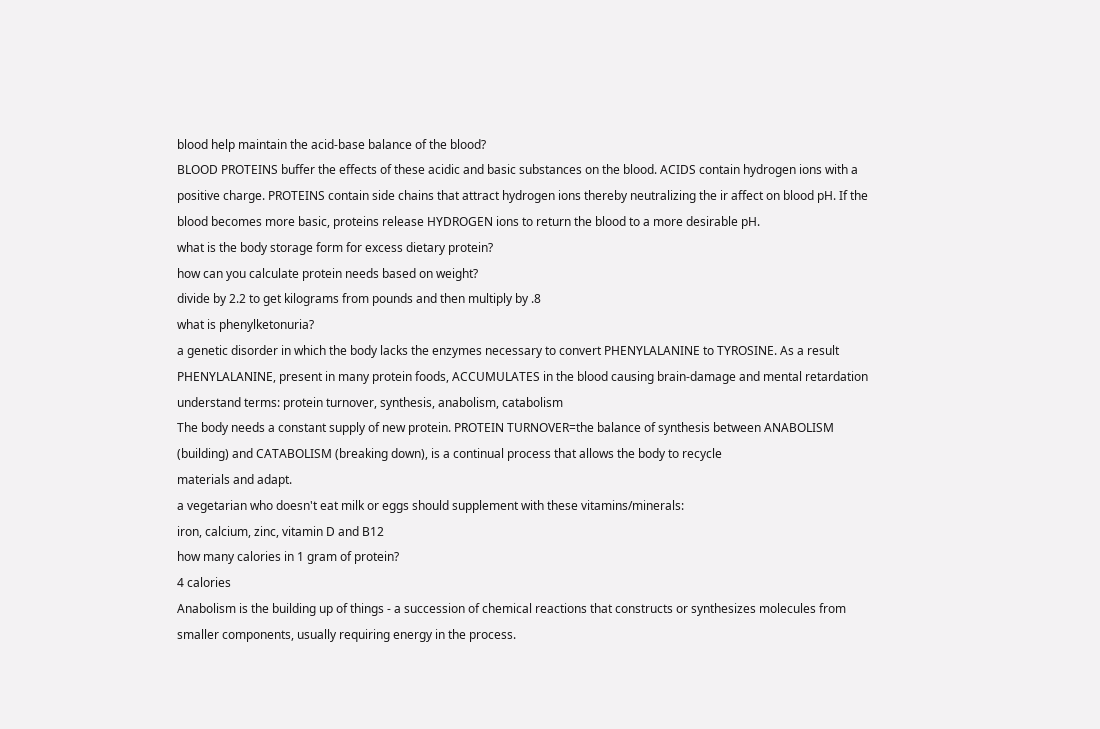blood help maintain the acid-base balance of the blood?
BLOOD PROTEINS buffer the effects of these acidic and basic substances on the blood. ACIDS contain hydrogen ions with a positive charge. PROTEINS contain side chains that attract hydrogen ions thereby neutralizing the ir affect on blood pH. If the blood becomes more basic, proteins release HYDROGEN ions to return the blood to a more desirable pH.
what is the body storage form for excess dietary protein?
how can you calculate protein needs based on weight?
divide by 2.2 to get kilograms from pounds and then multiply by .8
what is phenylketonuria?
a genetic disorder in which the body lacks the enzymes necessary to convert PHENYLALANINE to TYROSINE. As a result PHENYLALANINE, present in many protein foods, ACCUMULATES in the blood causing brain-damage and mental retardation
understand terms: protein turnover, synthesis, anabolism, catabolism
The body needs a constant supply of new protein. PROTEIN TURNOVER=the balance of synthesis between ANABOLISM (building) and CATABOLISM (breaking down), is a continual process that allows the body to recycle
materials and adapt.
a vegetarian who doesn't eat milk or eggs should supplement with these vitamins/minerals:
iron, calcium, zinc, vitamin D and B12
how many calories in 1 gram of protein?
4 calories
Anabolism is the building up of things - a succession of chemical reactions that constructs or synthesizes molecules from smaller components, usually requiring energy in the process.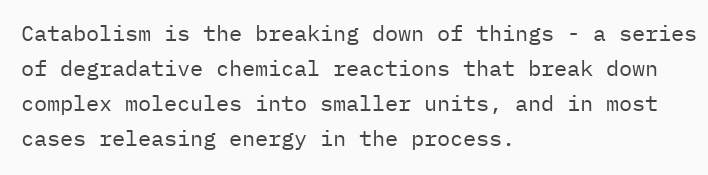Catabolism is the breaking down of things - a series of degradative chemical reactions that break down complex molecules into smaller units, and in most cases releasing energy in the process.